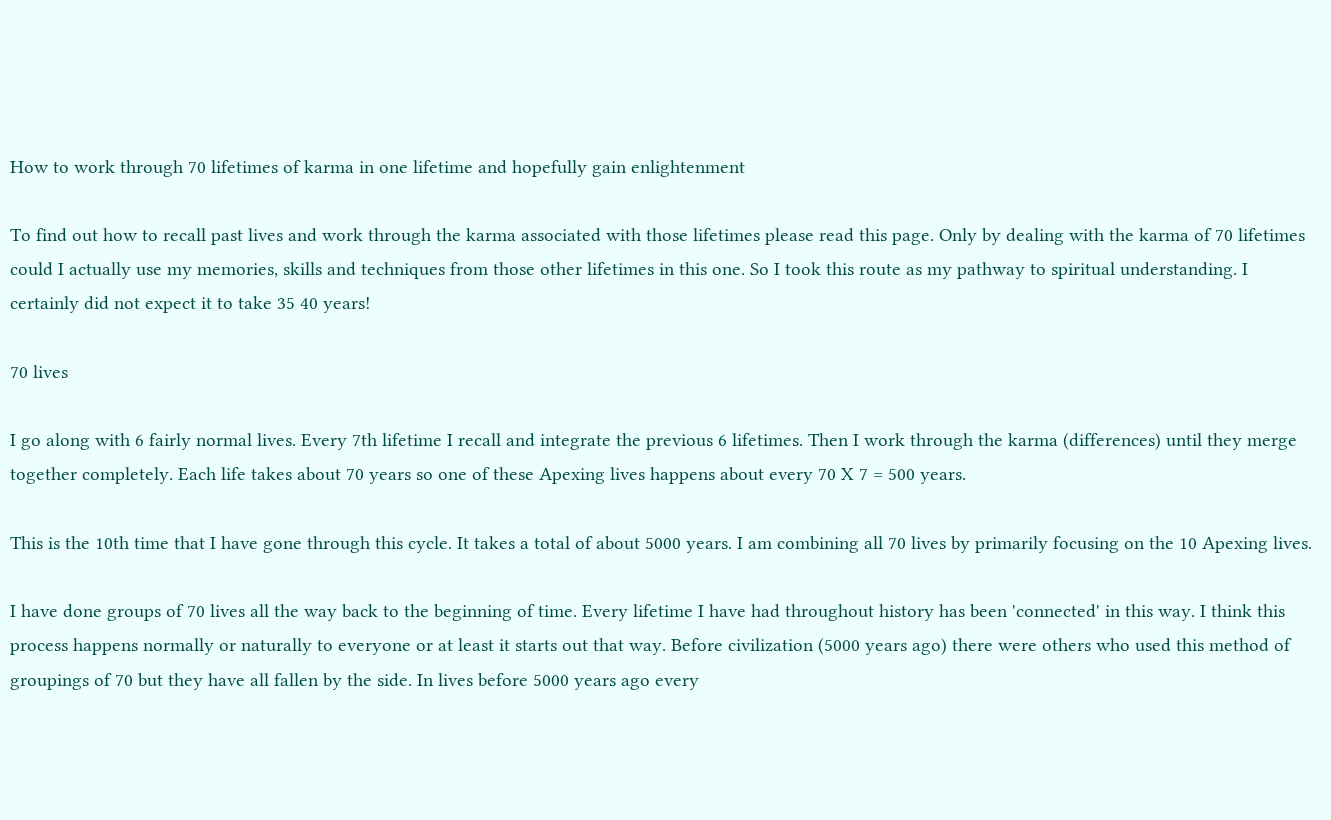How to work through 70 lifetimes of karma in one lifetime and hopefully gain enlightenment

To find out how to recall past lives and work through the karma associated with those lifetimes please read this page. Only by dealing with the karma of 70 lifetimes could I actually use my memories, skills and techniques from those other lifetimes in this one. So I took this route as my pathway to spiritual understanding. I certainly did not expect it to take 35 40 years!

70 lives

I go along with 6 fairly normal lives. Every 7th lifetime I recall and integrate the previous 6 lifetimes. Then I work through the karma (differences) until they merge together completely. Each life takes about 70 years so one of these Apexing lives happens about every 70 X 7 = 500 years.

This is the 10th time that I have gone through this cycle. It takes a total of about 5000 years. I am combining all 70 lives by primarily focusing on the 10 Apexing lives.

I have done groups of 70 lives all the way back to the beginning of time. Every lifetime I have had throughout history has been 'connected' in this way. I think this process happens normally or naturally to everyone or at least it starts out that way. Before civilization (5000 years ago) there were others who used this method of groupings of 70 but they have all fallen by the side. In lives before 5000 years ago every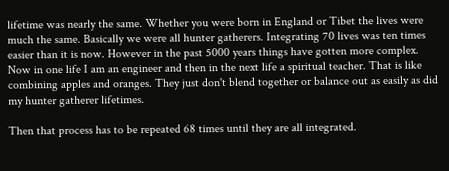lifetime was nearly the same. Whether you were born in England or Tibet the lives were much the same. Basically we were all hunter gatherers. Integrating 70 lives was ten times easier than it is now. However in the past 5000 years things have gotten more complex. Now in one life I am an engineer and then in the next life a spiritual teacher. That is like combining apples and oranges. They just don't blend together or balance out as easily as did my hunter gatherer lifetimes.

Then that process has to be repeated 68 times until they are all integrated.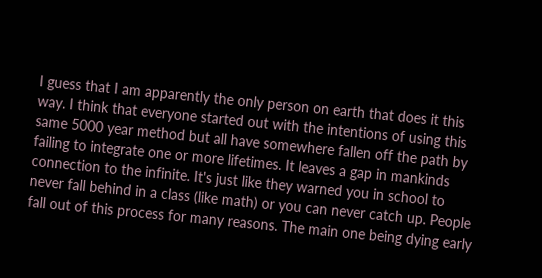I guess that I am apparently the only person on earth that does it this way. I think that everyone started out with the intentions of using this same 5000 year method but all have somewhere fallen off the path by failing to integrate one or more lifetimes. It leaves a gap in mankinds connection to the infinite. It's just like they warned you in school to never fall behind in a class (like math) or you can never catch up. People fall out of this process for many reasons. The main one being dying early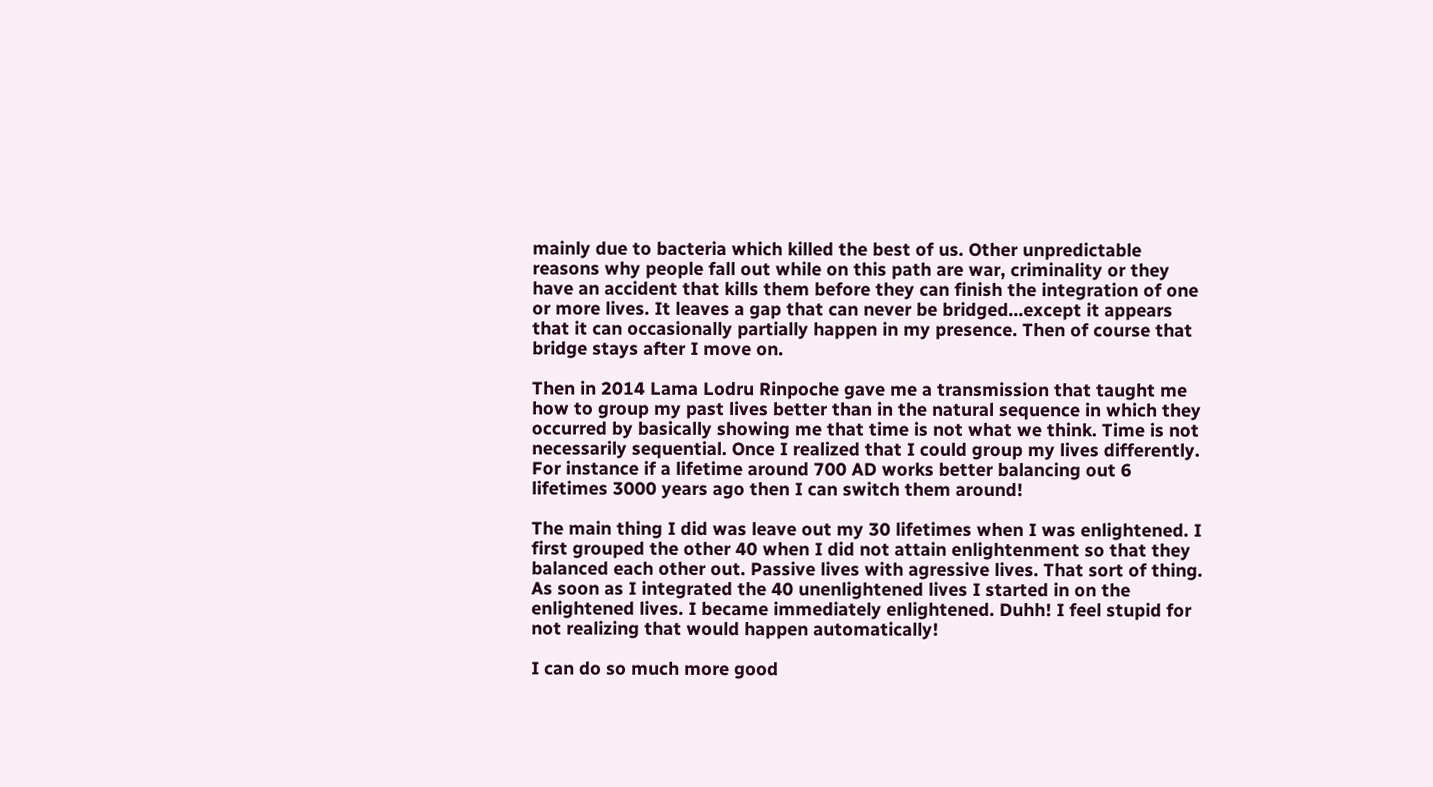mainly due to bacteria which killed the best of us. Other unpredictable reasons why people fall out while on this path are war, criminality or they have an accident that kills them before they can finish the integration of one or more lives. It leaves a gap that can never be bridged...except it appears that it can occasionally partially happen in my presence. Then of course that bridge stays after I move on.

Then in 2014 Lama Lodru Rinpoche gave me a transmission that taught me how to group my past lives better than in the natural sequence in which they occurred by basically showing me that time is not what we think. Time is not necessarily sequential. Once I realized that I could group my lives differently. For instance if a lifetime around 700 AD works better balancing out 6 lifetimes 3000 years ago then I can switch them around!

The main thing I did was leave out my 30 lifetimes when I was enlightened. I first grouped the other 40 when I did not attain enlightenment so that they balanced each other out. Passive lives with agressive lives. That sort of thing. As soon as I integrated the 40 unenlightened lives I started in on the enlightened lives. I became immediately enlightened. Duhh! I feel stupid for not realizing that would happen automatically!

I can do so much more good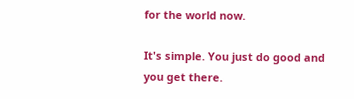for the world now.

It's simple. You just do good and you get there.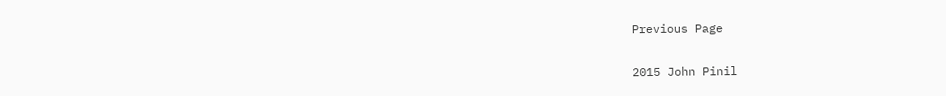Previous Page

2015 John Pinil